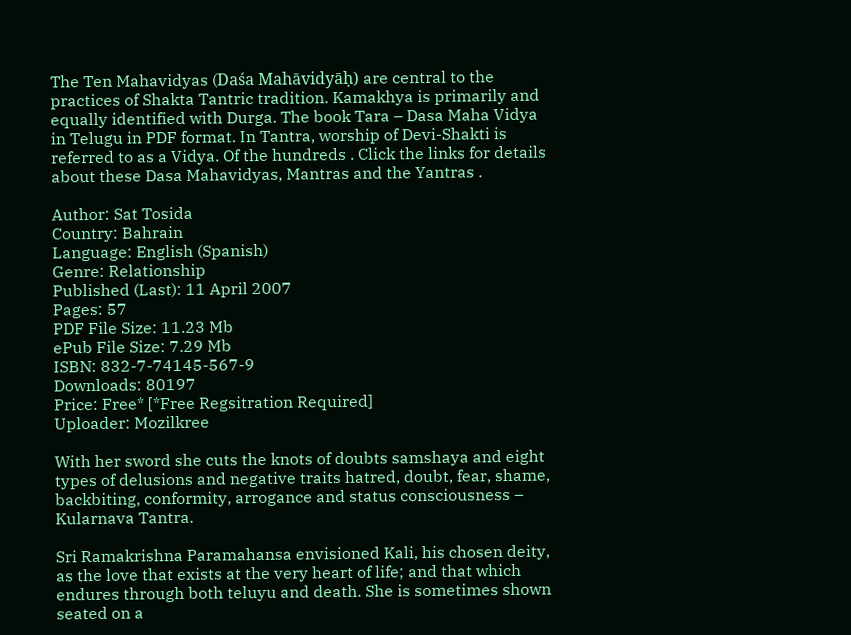The Ten Mahavidyas (Daśa Mahāvidyāḥ) are central to the practices of Shakta Tantric tradition. Kamakhya is primarily and equally identified with Durga. The book Tara – Dasa Maha Vidya in Telugu in PDF format. In Tantra, worship of Devi-Shakti is referred to as a Vidya. Of the hundreds . Click the links for details about these Dasa Mahavidyas, Mantras and the Yantras .

Author: Sat Tosida
Country: Bahrain
Language: English (Spanish)
Genre: Relationship
Published (Last): 11 April 2007
Pages: 57
PDF File Size: 11.23 Mb
ePub File Size: 7.29 Mb
ISBN: 832-7-74145-567-9
Downloads: 80197
Price: Free* [*Free Regsitration Required]
Uploader: Mozilkree

With her sword she cuts the knots of doubts samshaya and eight types of delusions and negative traits hatred, doubt, fear, shame, backbiting, conformity, arrogance and status consciousness – Kularnava Tantra.

Sri Ramakrishna Paramahansa envisioned Kali, his chosen deity, as the love that exists at the very heart of life; and that which endures through both teluyu and death. She is sometimes shown seated on a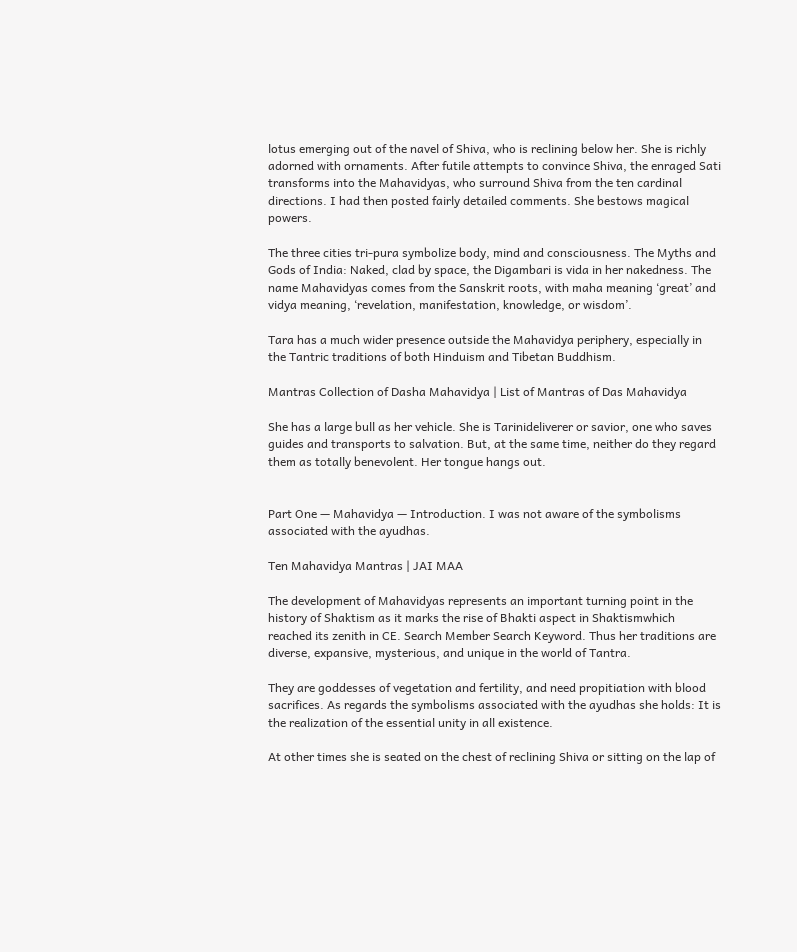lotus emerging out of the navel of Shiva, who is reclining below her. She is richly adorned with ornaments. After futile attempts to convince Shiva, the enraged Sati transforms into the Mahavidyas, who surround Shiva from the ten cardinal directions. I had then posted fairly detailed comments. She bestows magical powers.

The three cities tri-pura symbolize body, mind and consciousness. The Myths and Gods of India: Naked, clad by space, the Digambari is vida in her nakedness. The name Mahavidyas comes from the Sanskrit roots, with maha meaning ‘great’ and vidya meaning, ‘revelation, manifestation, knowledge, or wisdom’.

Tara has a much wider presence outside the Mahavidya periphery, especially in the Tantric traditions of both Hinduism and Tibetan Buddhism.

Mantras Collection of Dasha Mahavidya | List of Mantras of Das Mahavidya

She has a large bull as her vehicle. She is Tarinideliverer or savior, one who saves guides and transports to salvation. But, at the same time, neither do they regard them as totally benevolent. Her tongue hangs out.


Part One — Mahavidya — Introduction. I was not aware of the symbolisms associated with the ayudhas.

Ten Mahavidya Mantras | JAI MAA

The development of Mahavidyas represents an important turning point in the history of Shaktism as it marks the rise of Bhakti aspect in Shaktismwhich reached its zenith in CE. Search Member Search Keyword. Thus her traditions are diverse, expansive, mysterious, and unique in the world of Tantra.

They are goddesses of vegetation and fertility, and need propitiation with blood sacrifices. As regards the symbolisms associated with the ayudhas she holds: It is the realization of the essential unity in all existence.

At other times she is seated on the chest of reclining Shiva or sitting on the lap of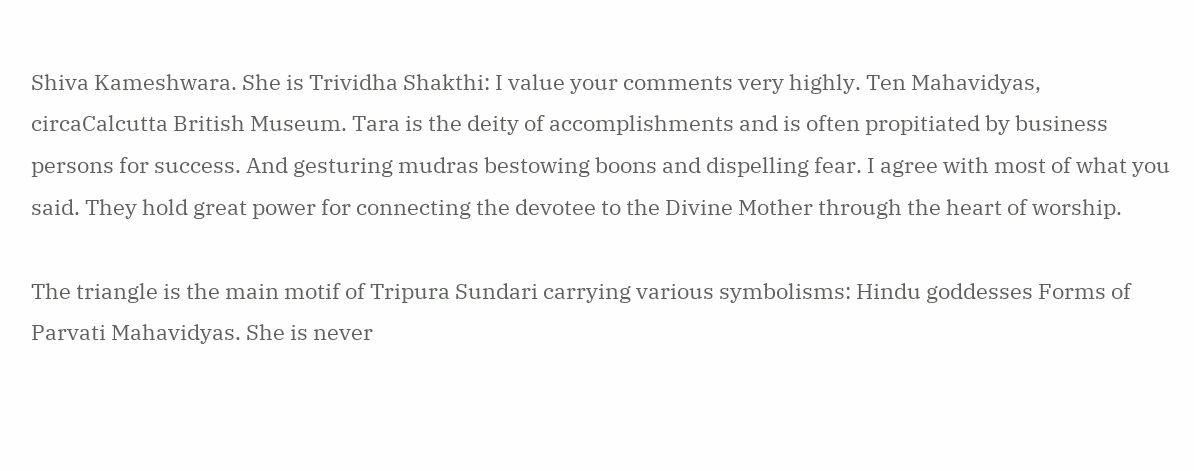Shiva Kameshwara. She is Trividha Shakthi: I value your comments very highly. Ten Mahavidyas, circaCalcutta British Museum. Tara is the deity of accomplishments and is often propitiated by business persons for success. And gesturing mudras bestowing boons and dispelling fear. I agree with most of what you said. They hold great power for connecting the devotee to the Divine Mother through the heart of worship.

The triangle is the main motif of Tripura Sundari carrying various symbolisms: Hindu goddesses Forms of Parvati Mahavidyas. She is never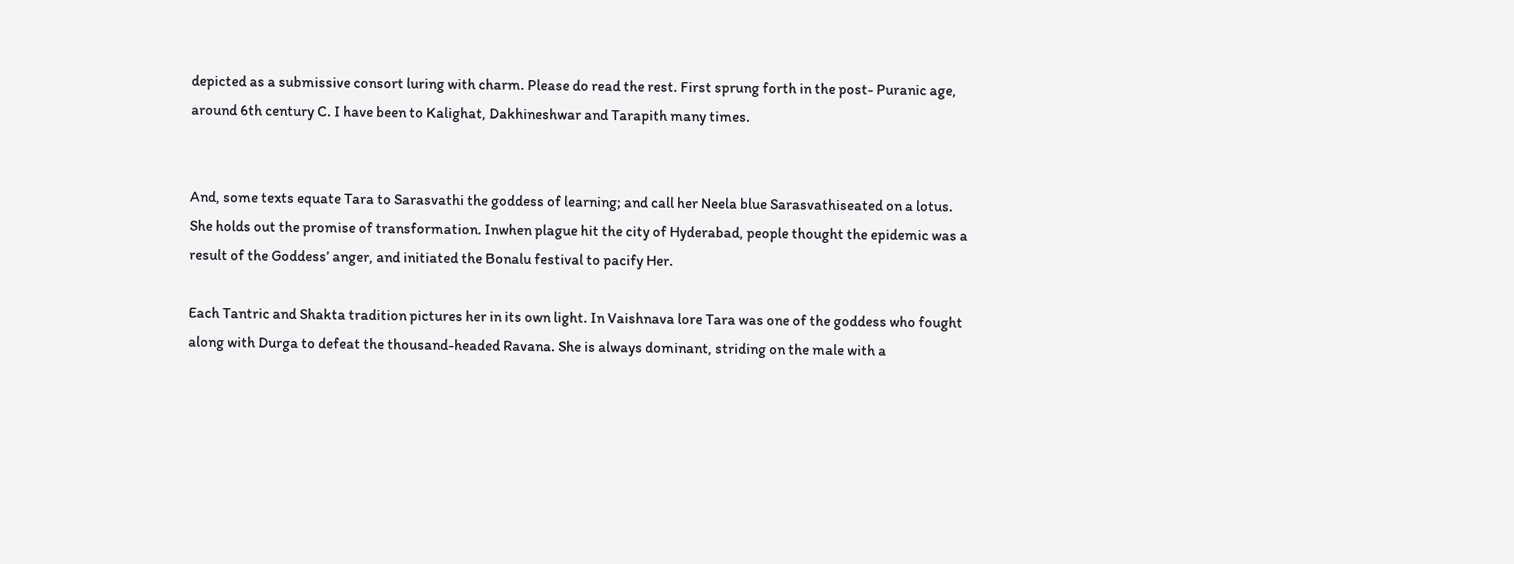depicted as a submissive consort luring with charm. Please do read the rest. First sprung forth in the post- Puranic age, around 6th century C. I have been to Kalighat, Dakhineshwar and Tarapith many times.


And, some texts equate Tara to Sarasvathi the goddess of learning; and call her Neela blue Sarasvathiseated on a lotus. She holds out the promise of transformation. Inwhen plague hit the city of Hyderabad, people thought the epidemic was a result of the Goddess’ anger, and initiated the Bonalu festival to pacify Her.

Each Tantric and Shakta tradition pictures her in its own light. In Vaishnava lore Tara was one of the goddess who fought along with Durga to defeat the thousand-headed Ravana. She is always dominant, striding on the male with a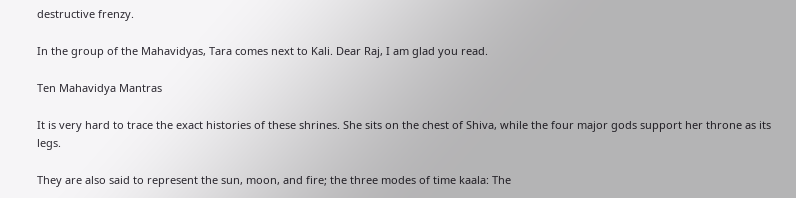destructive frenzy.

In the group of the Mahavidyas, Tara comes next to Kali. Dear Raj, I am glad you read.

Ten Mahavidya Mantras

It is very hard to trace the exact histories of these shrines. She sits on the chest of Shiva, while the four major gods support her throne as its legs.

They are also said to represent the sun, moon, and fire; the three modes of time kaala: The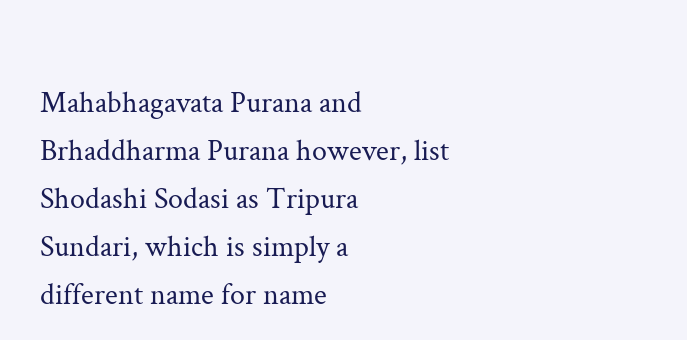Mahabhagavata Purana and Brhaddharma Purana however, list Shodashi Sodasi as Tripura Sundari, which is simply a different name for name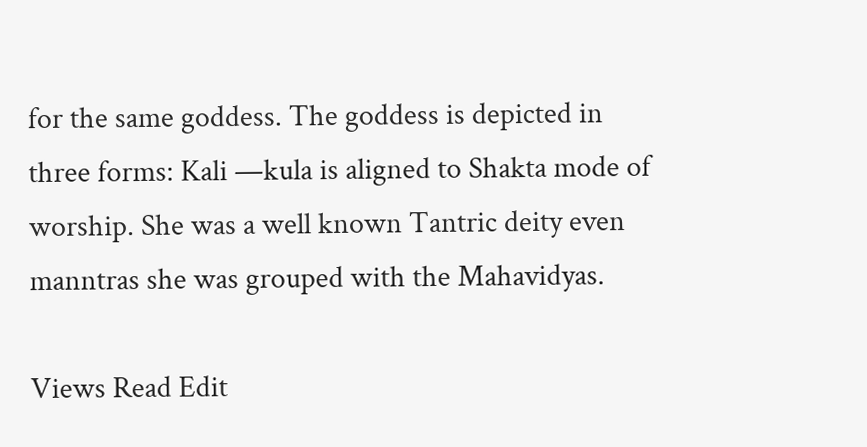for the same goddess. The goddess is depicted in three forms: Kali —kula is aligned to Shakta mode of worship. She was a well known Tantric deity even manntras she was grouped with the Mahavidyas.

Views Read Edit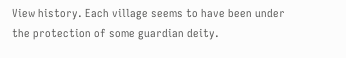View history. Each village seems to have been under the protection of some guardian deity.